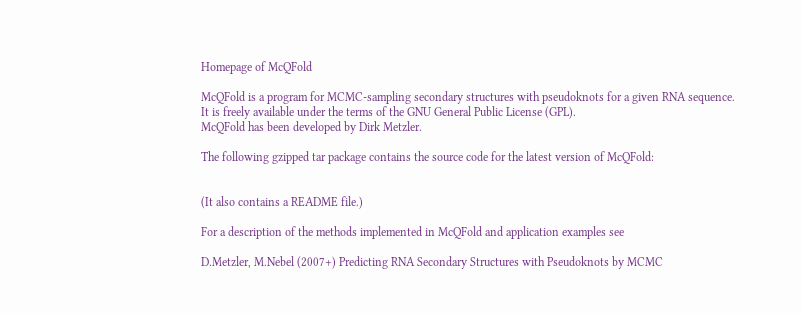Homepage of McQFold

McQFold is a program for MCMC-sampling secondary structures with pseudoknots for a given RNA sequence.
It is freely available under the terms of the GNU General Public License (GPL).
McQFold has been developed by Dirk Metzler.

The following gzipped tar package contains the source code for the latest version of McQFold:


(It also contains a README file.)

For a description of the methods implemented in McQFold and application examples see

D.Metzler, M.Nebel (2007+) Predicting RNA Secondary Structures with Pseudoknots by MCMC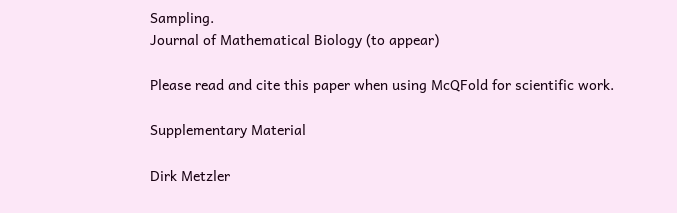Sampling.
Journal of Mathematical Biology (to appear)

Please read and cite this paper when using McQFold for scientific work.

Supplementary Material

Dirk Metzler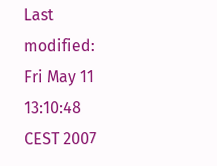Last modified: Fri May 11 13:10:48 CEST 2007